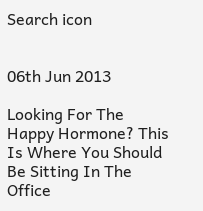Search icon


06th Jun 2013

Looking For The Happy Hormone? This Is Where You Should Be Sitting In The Office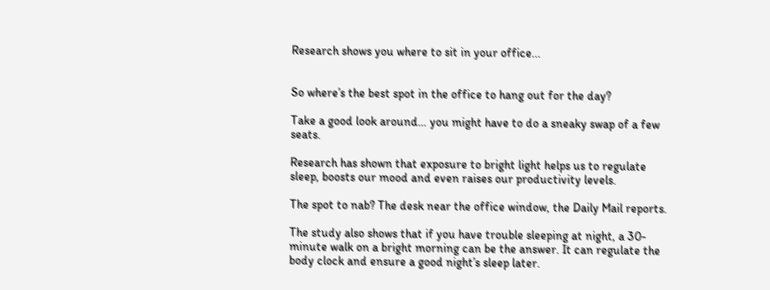Research shows you where to sit in your office...


So where’s the best spot in the office to hang out for the day?

Take a good look around… you might have to do a sneaky swap of a few seats.

Research has shown that exposure to bright light helps us to regulate sleep, boosts our mood and even raises our productivity levels.

The spot to nab? The desk near the office window, the Daily Mail reports.

The study also shows that if you have trouble sleeping at night, a 30-minute walk on a bright morning can be the answer. It can regulate the body clock and ensure a good night’s sleep later.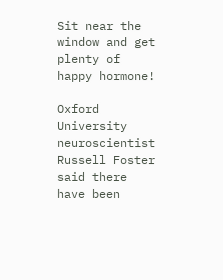Sit near the window and get plenty of happy hormone!

Oxford University neuroscientist Russell Foster said there have been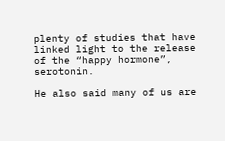plenty of studies that have linked light to the release of the “happy hormone”, serotonin.

He also said many of us are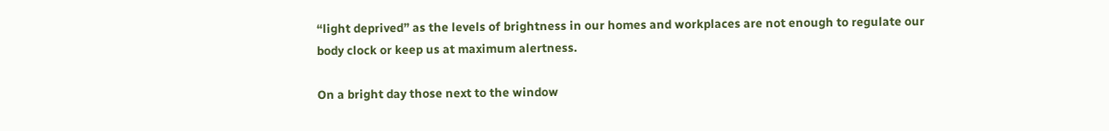“light deprived” as the levels of brightness in our homes and workplaces are not enough to regulate our body clock or keep us at maximum alertness.

On a bright day those next to the window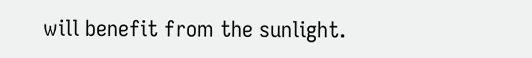will benefit from the sunlight.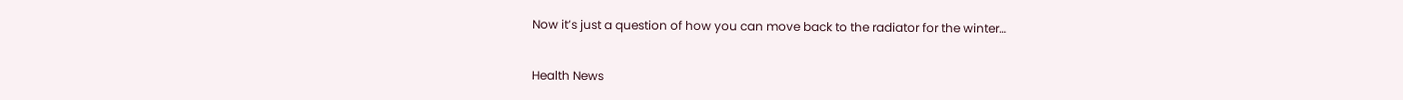Now it’s just a question of how you can move back to the radiator for the winter…


Health News